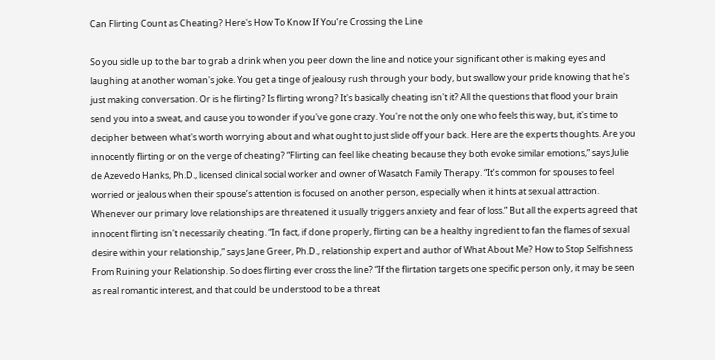Can Flirting Count as Cheating? Here's How To Know If You’re Crossing the Line

So you sidle up to the bar to grab a drink when you peer down the line and notice your significant other is making eyes and laughing at another woman's joke. You get a tinge of jealousy rush through your body, but swallow your pride knowing that he's just making conversation. Or is he flirting? Is flirting wrong? It's basically cheating isn't it? All the questions that flood your brain send you into a sweat, and cause you to wonder if you've gone crazy. You're not the only one who feels this way, but, it's time to decipher between what's worth worrying about and what ought to just slide off your back. Here are the experts thoughts. Are you innocently flirting or on the verge of cheating? “Flirting can feel like cheating because they both evoke similar emotions,” says Julie de Azevedo Hanks, Ph.D., licensed clinical social worker and owner of Wasatch Family Therapy. “It’s common for spouses to feel worried or jealous when their spouse’s attention is focused on another person, especially when it hints at sexual attraction. Whenever our primary love relationships are threatened it usually triggers anxiety and fear of loss.” But all the experts agreed that innocent flirting isn't necessarily cheating. “In fact, if done properly, flirting can be a healthy ingredient to fan the flames of sexual desire within your relationship,” says Jane Greer, Ph.D., relationship expert and author of What About Me? How to Stop Selfishness From Ruining your Relationship. So does flirting ever cross the line? “If the flirtation targets one specific person only, it may be seen as real romantic interest, and that could be understood to be a threat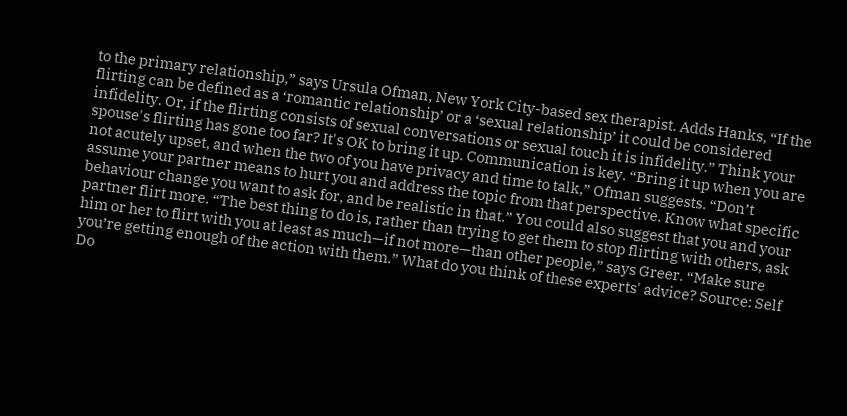to the primary relationship,” says Ursula Ofman, New York City-based sex therapist. Adds Hanks, “If the flirting can be defined as a ‘romantic relationship’ or a ‘sexual relationship’ it could be considered infidelity. Or, if the flirting consists of sexual conversations or sexual touch it is infidelity.” Think your spouse's flirting has gone too far? It's OK to bring it up. Communication is key. “Bring it up when you are not acutely upset, and when the two of you have privacy and time to talk,” Ofman suggests. “Don’t assume your partner means to hurt you and address the topic from that perspective. Know what specific behaviour change you want to ask for, and be realistic in that.” You could also suggest that you and your partner flirt more. “The best thing to do is, rather than trying to get them to stop flirting with others, ask him or her to flirt with you at least as much—if not more—than other people,” says Greer. “Make sure you’re getting enough of the action with them.” What do you think of these experts' advice? Source: Self Do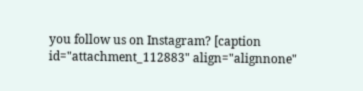you follow us on Instagram? [caption id="attachment_112883" align="alignnone"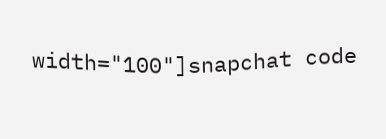width="100"]snapchat code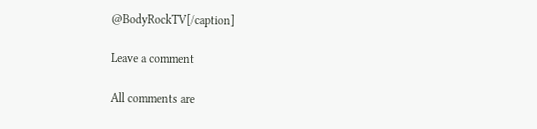@BodyRockTV[/caption]

Leave a comment

All comments are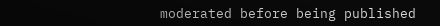moderated before being published